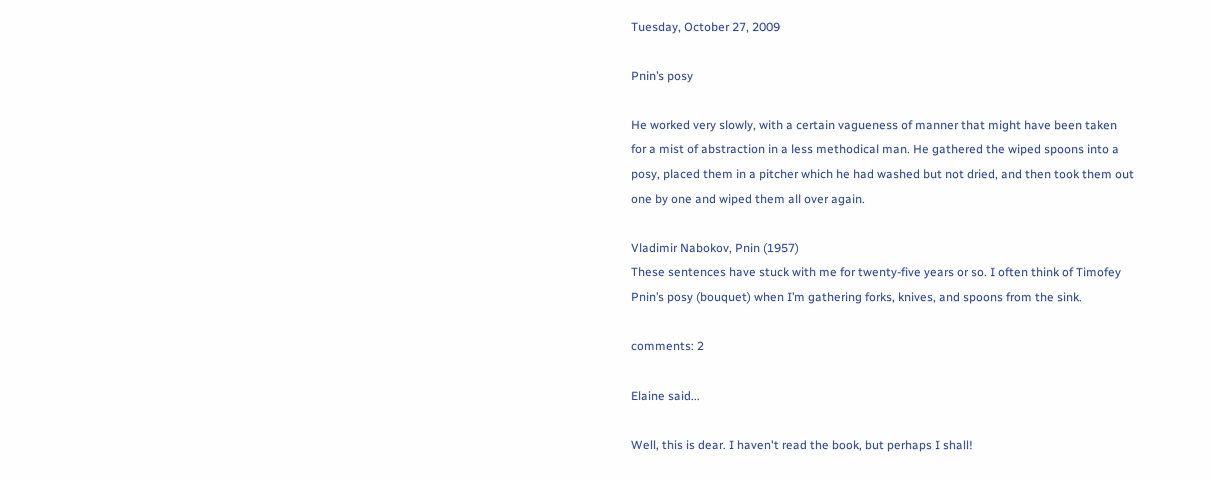Tuesday, October 27, 2009

Pnin’s posy

He worked very slowly, with a certain vagueness of manner that might have been taken for a mist of abstraction in a less methodical man. He gathered the wiped spoons into a posy, placed them in a pitcher which he had washed but not dried, and then took them out one by one and wiped them all over again.

Vladimir Nabokov, Pnin (1957)
These sentences have stuck with me for twenty-five years or so. I often think of Timofey Pnin’s posy (bouquet) when I’m gathering forks, knives, and spoons from the sink.

comments: 2

Elaine said...

Well, this is dear. I haven't read the book, but perhaps I shall!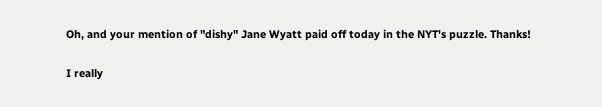Oh, and your mention of "dishy" Jane Wyatt paid off today in the NYT's puzzle. Thanks!

I really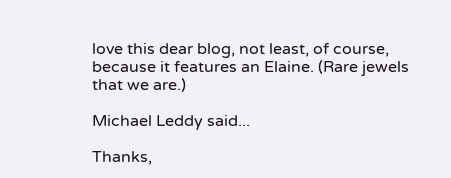love this dear blog, not least, of course, because it features an Elaine. (Rare jewels that we are.)

Michael Leddy said...

Thanks,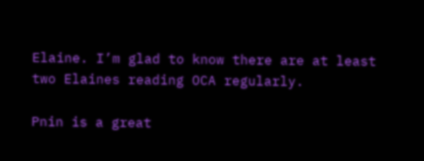Elaine. I’m glad to know there are at least two Elaines reading OCA regularly.

Pnin is a great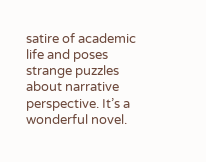satire of academic life and poses strange puzzles about narrative perspective. It’s a wonderful novel.